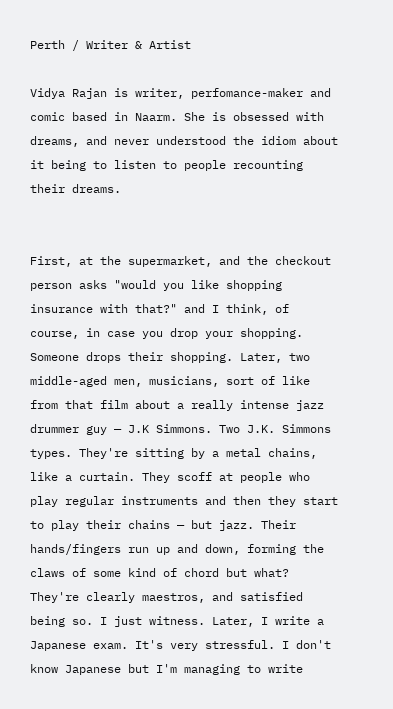Perth / Writer & Artist

Vidya Rajan is writer, perfomance-maker and comic based in Naarm. She is obsessed with dreams, and never understood the idiom about it being to listen to people recounting their dreams.


First, at the supermarket, and the checkout person asks "would you like shopping insurance with that?" and I think, of course, in case you drop your shopping. Someone drops their shopping. Later, two middle-aged men, musicians, sort of like from that film about a really intense jazz drummer guy — J.K Simmons. Two J.K. Simmons types. They're sitting by a metal chains, like a curtain. They scoff at people who play regular instruments and then they start to play their chains — but jazz. Their hands/fingers run up and down, forming the claws of some kind of chord but what? They're clearly maestros, and satisfied being so. I just witness. Later, I write a Japanese exam. It's very stressful. I don't know Japanese but I'm managing to write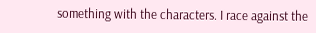something with the characters. I race against the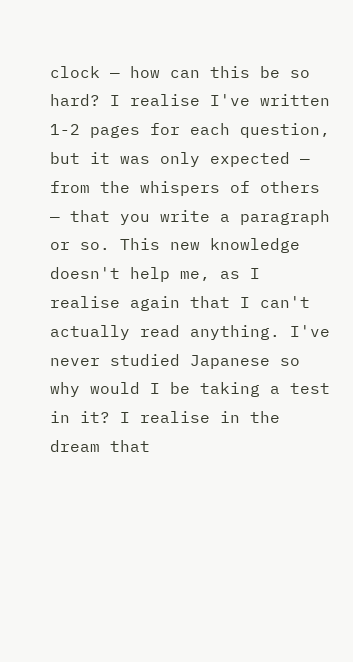clock — how can this be so hard? I realise I've written 1-2 pages for each question, but it was only expected — from the whispers of others — that you write a paragraph or so. This new knowledge doesn't help me, as I realise again that I can't actually read anything. I've never studied Japanese so why would I be taking a test in it? I realise in the dream that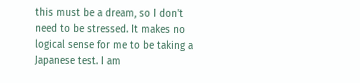this must be a dream, so I don't need to be stressed. It makes no logical sense for me to be taking a Japanese test. I am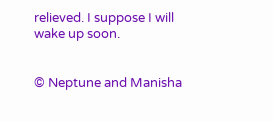relieved. I suppose I will wake up soon.


© Neptune and Manisha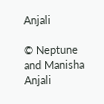Anjali

© Neptune and Manisha Anjali